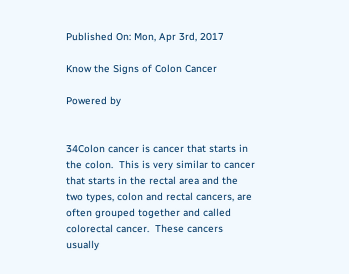Published On: Mon, Apr 3rd, 2017

Know the Signs of Colon Cancer

Powered by


34Colon cancer is cancer that starts in the colon.  This is very similar to cancer that starts in the rectal area and the two types, colon and rectal cancers, are often grouped together and called colorectal cancer.  These cancers usually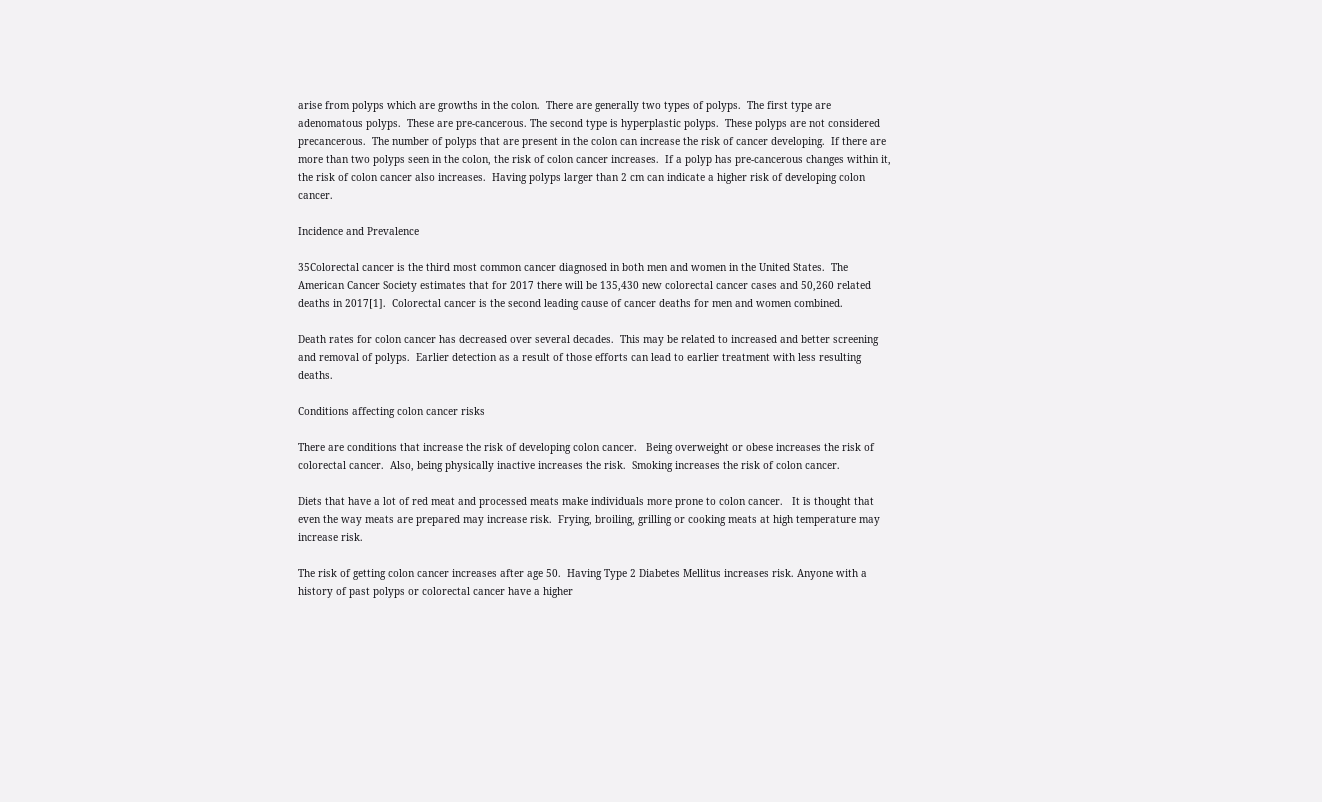arise from polyps which are growths in the colon.  There are generally two types of polyps.  The first type are adenomatous polyps.  These are pre-cancerous. The second type is hyperplastic polyps.  These polyps are not considered precancerous.  The number of polyps that are present in the colon can increase the risk of cancer developing.  If there are more than two polyps seen in the colon, the risk of colon cancer increases.  If a polyp has pre-cancerous changes within it, the risk of colon cancer also increases.  Having polyps larger than 2 cm can indicate a higher risk of developing colon cancer.

Incidence and Prevalence

35Colorectal cancer is the third most common cancer diagnosed in both men and women in the United States.  The American Cancer Society estimates that for 2017 there will be 135,430 new colorectal cancer cases and 50,260 related deaths in 2017[1].  Colorectal cancer is the second leading cause of cancer deaths for men and women combined.

Death rates for colon cancer has decreased over several decades.  This may be related to increased and better screening and removal of polyps.  Earlier detection as a result of those efforts can lead to earlier treatment with less resulting deaths.

Conditions affecting colon cancer risks

There are conditions that increase the risk of developing colon cancer.   Being overweight or obese increases the risk of colorectal cancer.  Also, being physically inactive increases the risk.  Smoking increases the risk of colon cancer.

Diets that have a lot of red meat and processed meats make individuals more prone to colon cancer.   It is thought that even the way meats are prepared may increase risk.  Frying, broiling, grilling or cooking meats at high temperature may increase risk.

The risk of getting colon cancer increases after age 50.  Having Type 2 Diabetes Mellitus increases risk. Anyone with a history of past polyps or colorectal cancer have a higher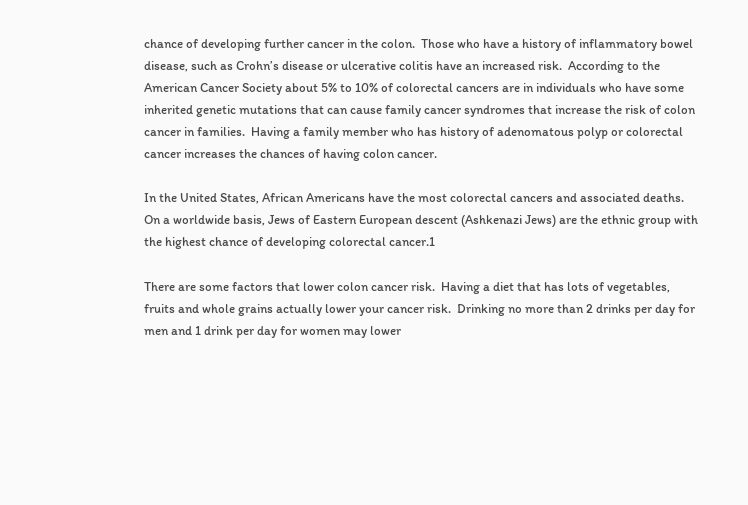chance of developing further cancer in the colon.  Those who have a history of inflammatory bowel disease, such as Crohn’s disease or ulcerative colitis have an increased risk.  According to the American Cancer Society about 5% to 10% of colorectal cancers are in individuals who have some inherited genetic mutations that can cause family cancer syndromes that increase the risk of colon cancer in families.  Having a family member who has history of adenomatous polyp or colorectal cancer increases the chances of having colon cancer.

In the United States, African Americans have the most colorectal cancers and associated deaths.  On a worldwide basis, Jews of Eastern European descent (Ashkenazi Jews) are the ethnic group with the highest chance of developing colorectal cancer.1

There are some factors that lower colon cancer risk.  Having a diet that has lots of vegetables, fruits and whole grains actually lower your cancer risk.  Drinking no more than 2 drinks per day for men and 1 drink per day for women may lower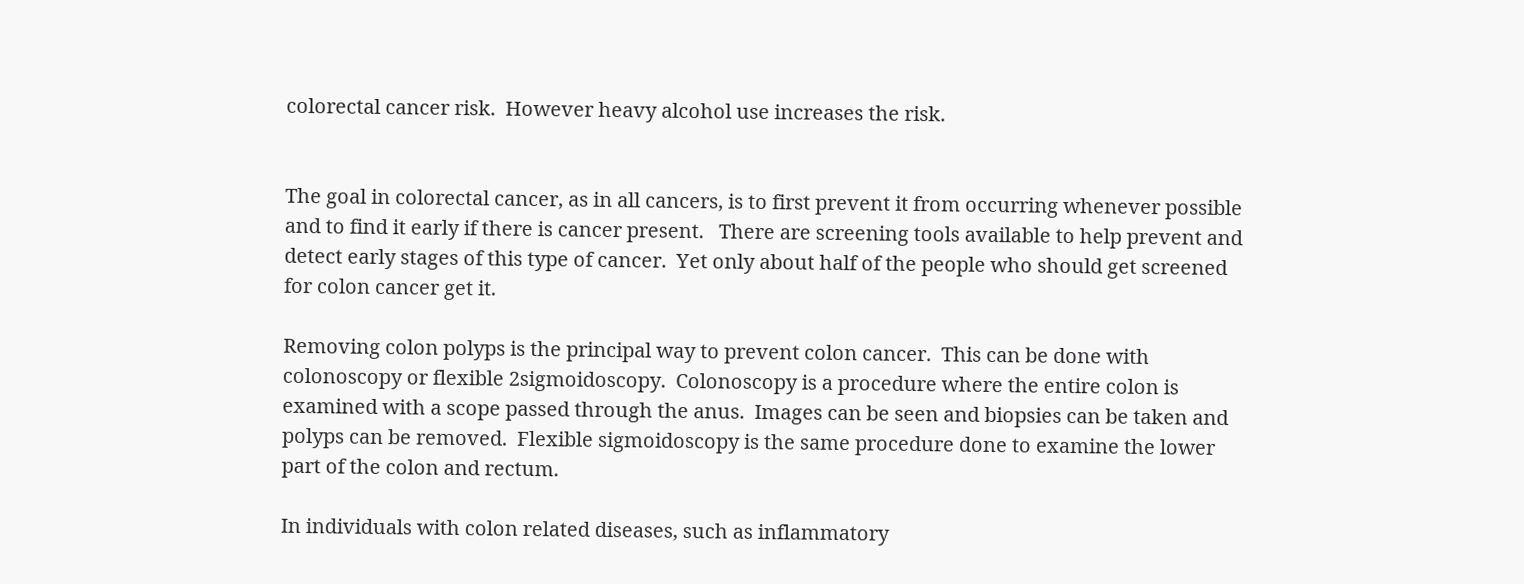colorectal cancer risk.  However heavy alcohol use increases the risk.


The goal in colorectal cancer, as in all cancers, is to first prevent it from occurring whenever possible and to find it early if there is cancer present.   There are screening tools available to help prevent and detect early stages of this type of cancer.  Yet only about half of the people who should get screened for colon cancer get it.

Removing colon polyps is the principal way to prevent colon cancer.  This can be done with colonoscopy or flexible 2sigmoidoscopy.  Colonoscopy is a procedure where the entire colon is examined with a scope passed through the anus.  Images can be seen and biopsies can be taken and polyps can be removed.  Flexible sigmoidoscopy is the same procedure done to examine the lower part of the colon and rectum.

In individuals with colon related diseases, such as inflammatory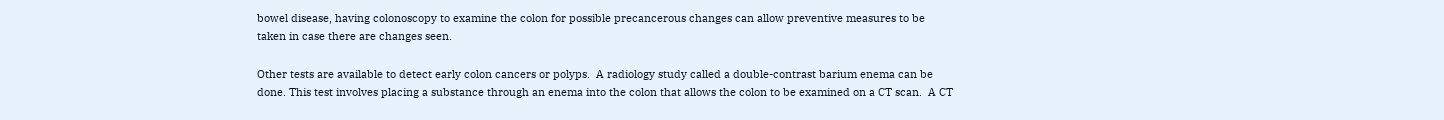bowel disease, having colonoscopy to examine the colon for possible precancerous changes can allow preventive measures to be taken in case there are changes seen.

Other tests are available to detect early colon cancers or polyps.  A radiology study called a double-contrast barium enema can be done. This test involves placing a substance through an enema into the colon that allows the colon to be examined on a CT scan.  A CT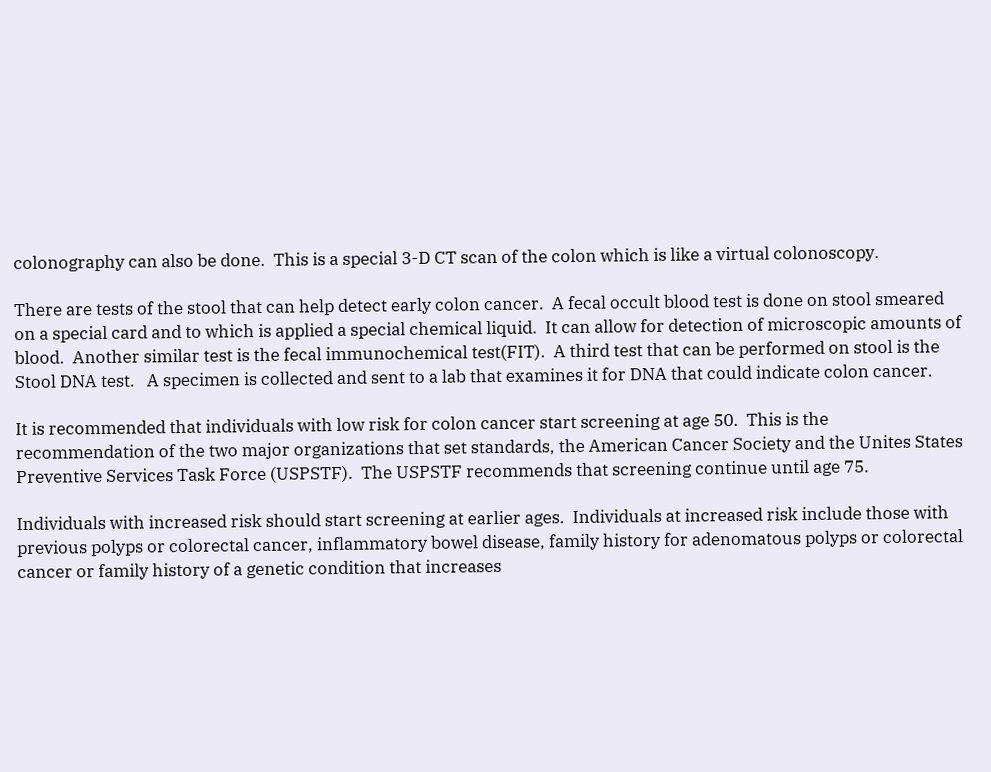colonography can also be done.  This is a special 3-D CT scan of the colon which is like a virtual colonoscopy.

There are tests of the stool that can help detect early colon cancer.  A fecal occult blood test is done on stool smeared on a special card and to which is applied a special chemical liquid.  It can allow for detection of microscopic amounts of blood.  Another similar test is the fecal immunochemical test(FIT).  A third test that can be performed on stool is the Stool DNA test.   A specimen is collected and sent to a lab that examines it for DNA that could indicate colon cancer.

It is recommended that individuals with low risk for colon cancer start screening at age 50.  This is the recommendation of the two major organizations that set standards, the American Cancer Society and the Unites States Preventive Services Task Force (USPSTF).  The USPSTF recommends that screening continue until age 75.

Individuals with increased risk should start screening at earlier ages.  Individuals at increased risk include those with previous polyps or colorectal cancer, inflammatory bowel disease, family history for adenomatous polyps or colorectal cancer or family history of a genetic condition that increases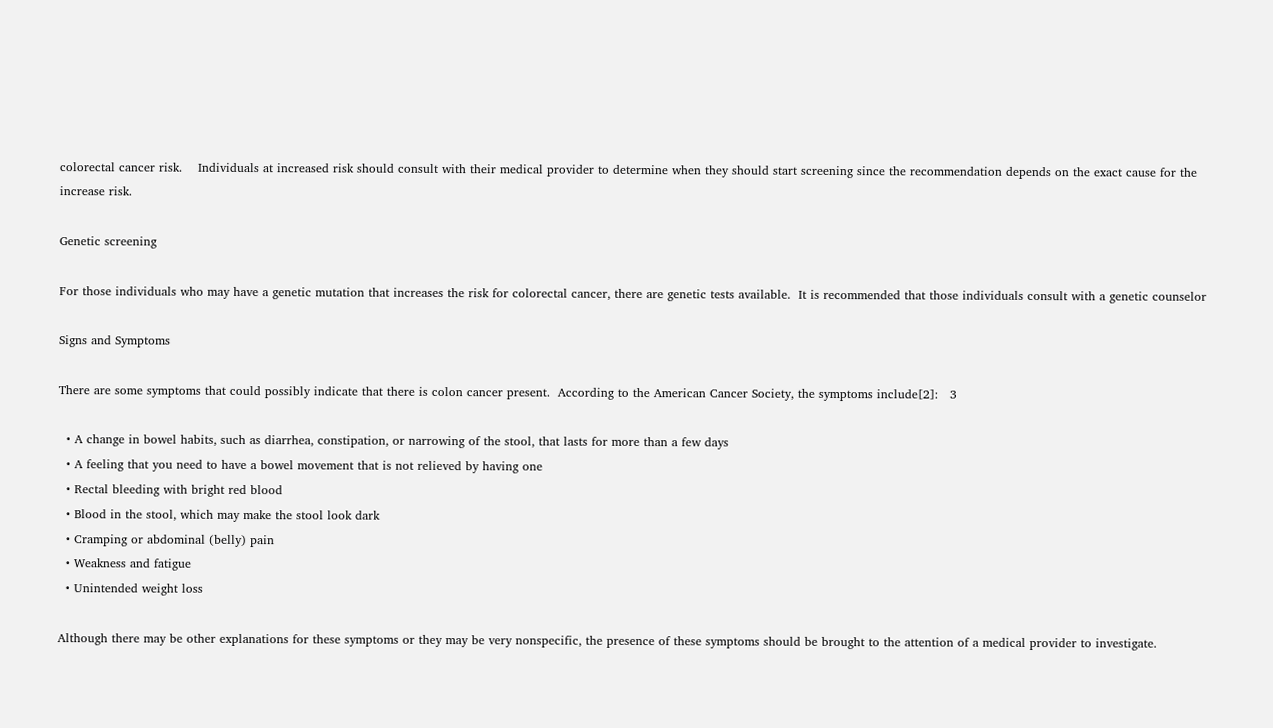colorectal cancer risk.    Individuals at increased risk should consult with their medical provider to determine when they should start screening since the recommendation depends on the exact cause for the increase risk.

Genetic screening

For those individuals who may have a genetic mutation that increases the risk for colorectal cancer, there are genetic tests available.  It is recommended that those individuals consult with a genetic counselor

Signs and Symptoms

There are some symptoms that could possibly indicate that there is colon cancer present.  According to the American Cancer Society, the symptoms include[2]:   3

  • A change in bowel habits, such as diarrhea, constipation, or narrowing of the stool, that lasts for more than a few days
  • A feeling that you need to have a bowel movement that is not relieved by having one
  • Rectal bleeding with bright red blood
  • Blood in the stool, which may make the stool look dark
  • Cramping or abdominal (belly) pain
  • Weakness and fatigue
  • Unintended weight loss

Although there may be other explanations for these symptoms or they may be very nonspecific, the presence of these symptoms should be brought to the attention of a medical provider to investigate.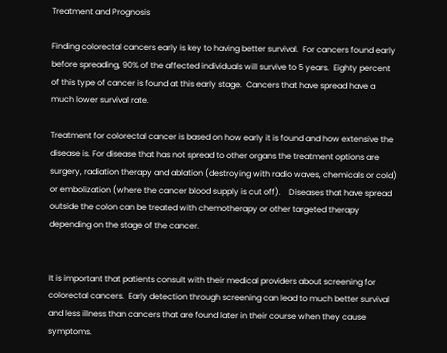Treatment and Prognosis

Finding colorectal cancers early is key to having better survival.  For cancers found early before spreading, 90% of the affected individuals will survive to 5 years.  Eighty percent of this type of cancer is found at this early stage.  Cancers that have spread have a much lower survival rate.

Treatment for colorectal cancer is based on how early it is found and how extensive the disease is. For disease that has not spread to other organs the treatment options are surgery, radiation therapy and ablation (destroying with radio waves, chemicals or cold) or embolization (where the cancer blood supply is cut off).    Diseases that have spread outside the colon can be treated with chemotherapy or other targeted therapy depending on the stage of the cancer.


It is important that patients consult with their medical providers about screening for colorectal cancers.  Early detection through screening can lead to much better survival and less illness than cancers that are found later in their course when they cause symptoms.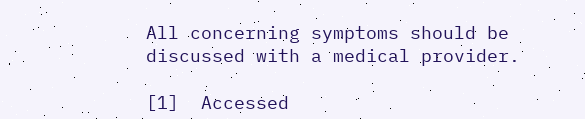All concerning symptoms should be discussed with a medical provider.

[1]  Accessed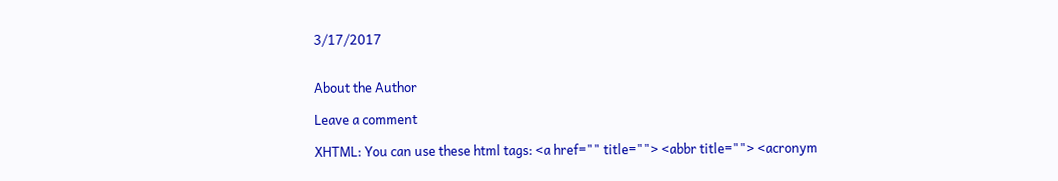3/17/2017


About the Author

Leave a comment

XHTML: You can use these html tags: <a href="" title=""> <abbr title=""> <acronym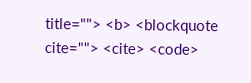title=""> <b> <blockquote cite=""> <cite> <code>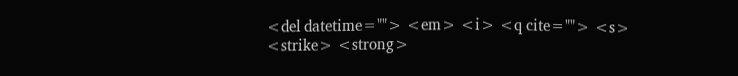<del datetime=""> <em> <i> <q cite=""> <s> <strike> <strong>